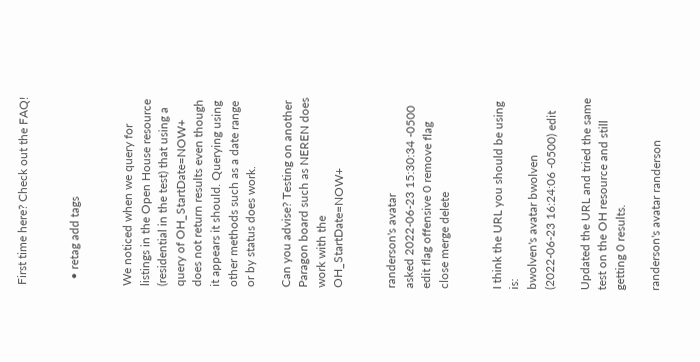First time here? Check out the FAQ!


  • retag add tags


We noticed when we query for listings in the Open House resource (residential in the test) that using a query of OH_StartDate=NOW+ does not return results even though it appears it should. Querying using other methods such as a date range or by status does work.

Can you advise? Testing on another Paragon board such as NEREN does work with the OH_StartDate=NOW+


randerson's avatar
asked 2022-06-23 15:30:34 -0500
edit flag offensive 0 remove flag close merge delete


I think the URL you should be using is:
bwolven's avatar bwolven (2022-06-23 16:24:06 -0500) edit

Updated the URL and tried the same test on the OH resource and still getting 0 results.

randerson's avatar randerson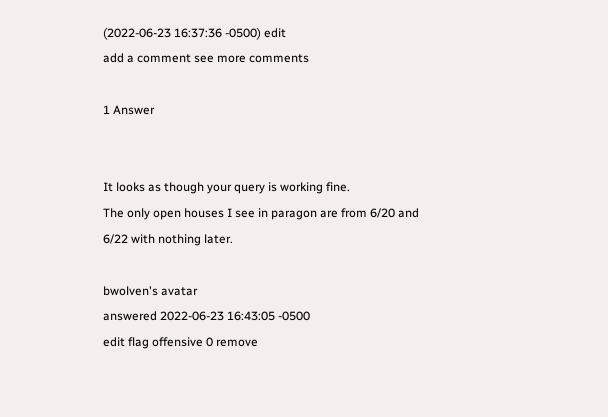(2022-06-23 16:37:36 -0500) edit
add a comment see more comments

1 Answer


It looks as though your query is working fine.
The only open houses I see in paragon are from 6/20 and 6/22 with nothing later.

bwolven's avatar
answered 2022-06-23 16:43:05 -0500
edit flag offensive 0 remove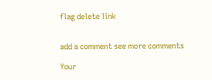flag delete link


add a comment see more comments

Your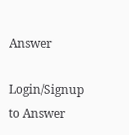Answer

Login/Signup to Answer